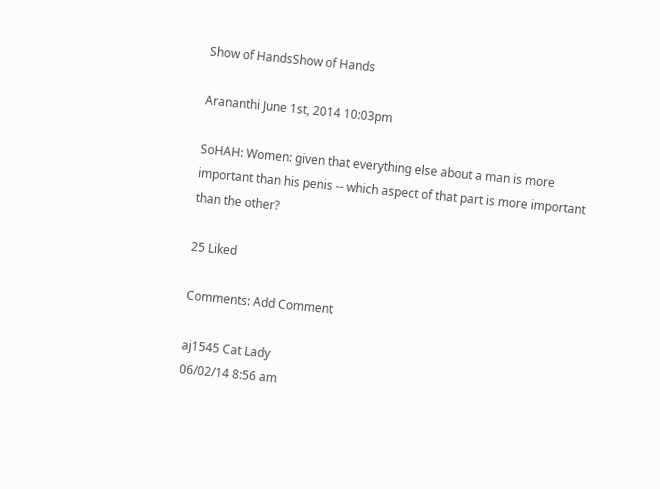Show of HandsShow of Hands

Arananthi June 1st, 2014 10:03pm

SoHAH: Women: given that everything else about a man is more important than his penis -- which aspect of that part is more important than the other?

25 Liked

Comments: Add Comment

aj1545 Cat Lady
06/02/14 8:56 am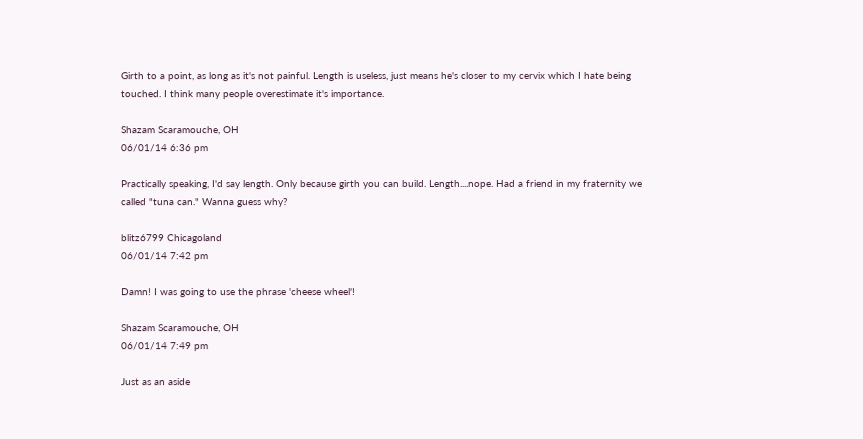Girth to a point, as long as it's not painful. Length is useless, just means he's closer to my cervix which I hate being touched. I think many people overestimate it's importance.

Shazam Scaramouche, OH
06/01/14 6:36 pm

Practically speaking, I'd say length. Only because girth you can build. Length....nope. Had a friend in my fraternity we called "tuna can." Wanna guess why?

blitz6799 Chicagoland
06/01/14 7:42 pm

Damn! I was going to use the phrase 'cheese wheel'!

Shazam Scaramouche, OH
06/01/14 7:49 pm

Just as an aside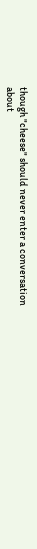though "cheese" should never enter a conversation about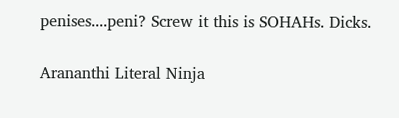penises....peni? Screw it this is SOHAHs. Dicks.

Arananthi Literal Ninja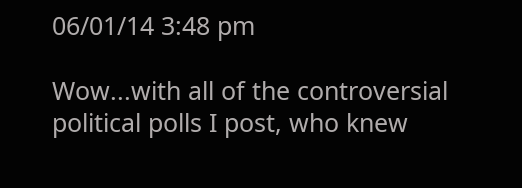06/01/14 3:48 pm

Wow...with all of the controversial political polls I post, who knew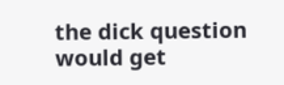the dick question would get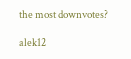the most downvotes?

alek12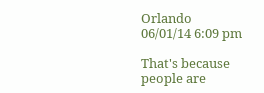Orlando
06/01/14 6:09 pm

That's because people are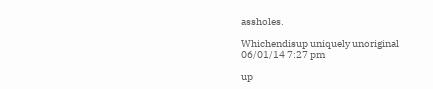assholes.

Whichendisup uniquely unoriginal
06/01/14 7:27 pm

up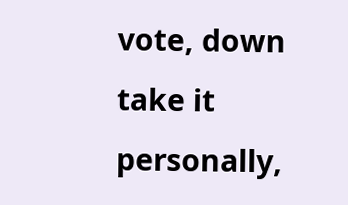vote, down take it personally,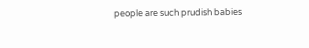people are such prudish babies